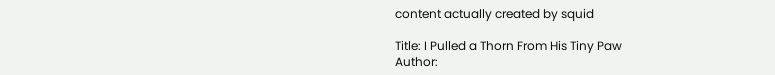content actually created by squid

Title: I Pulled a Thorn From His Tiny Paw
Author: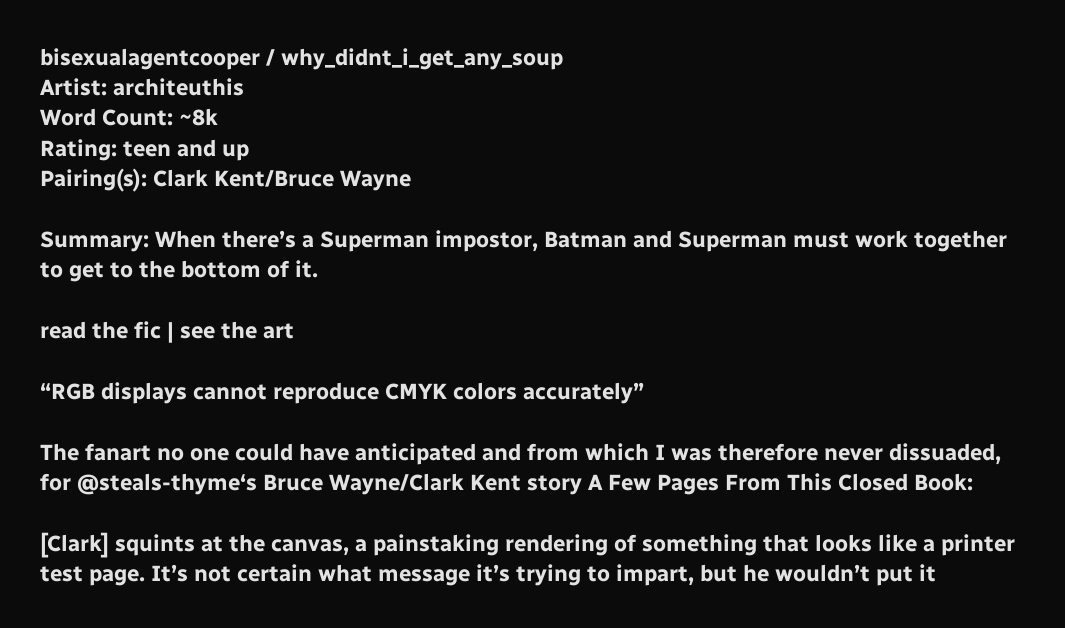bisexualagentcooper / why_didnt_i_get_any_soup
Artist: architeuthis
Word Count: ~8k
Rating: teen and up
Pairing(s): Clark Kent/Bruce Wayne

Summary: When there’s a Superman impostor, Batman and Superman must work together to get to the bottom of it.

read the fic | see the art

“RGB displays cannot reproduce CMYK colors accurately”

The fanart no one could have anticipated and from which I was therefore never dissuaded, for @steals-thyme‘s Bruce Wayne/Clark Kent story A Few Pages From This Closed Book:

[Clark] squints at the canvas, a painstaking rendering of something that looks like a printer test page. It’s not certain what message it’s trying to impart, but he wouldn’t put it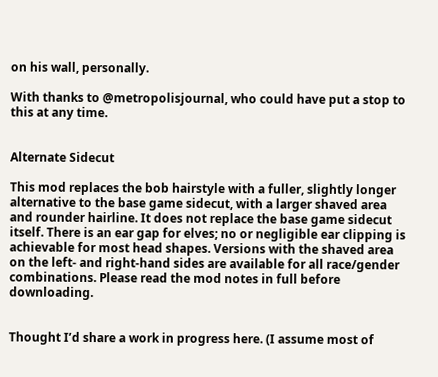on his wall, personally.

With thanks to @metropolisjournal, who could have put a stop to this at any time.


Alternate Sidecut

This mod replaces the bob hairstyle with a fuller, slightly longer alternative to the base game sidecut, with a larger shaved area and rounder hairline. It does not replace the base game sidecut itself. There is an ear gap for elves; no or negligible ear clipping is achievable for most head shapes. Versions with the shaved area on the left- and right-hand sides are available for all race/gender combinations. Please read the mod notes in full before downloading.


Thought I’d share a work in progress here. (I assume most of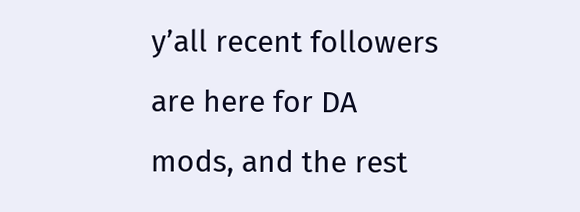y’all recent followers are here for DA mods, and the rest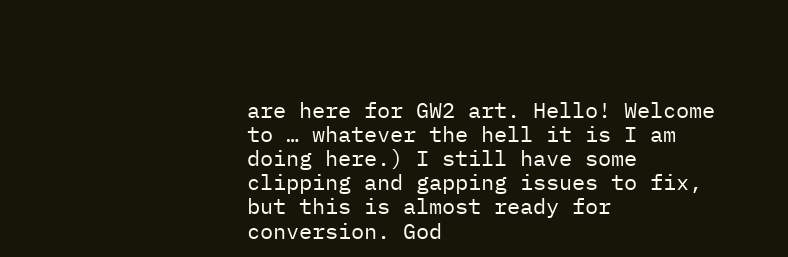are here for GW2 art. Hello! Welcome to … whatever the hell it is I am doing here.) I still have some clipping and gapping issues to fix, but this is almost ready for conversion. God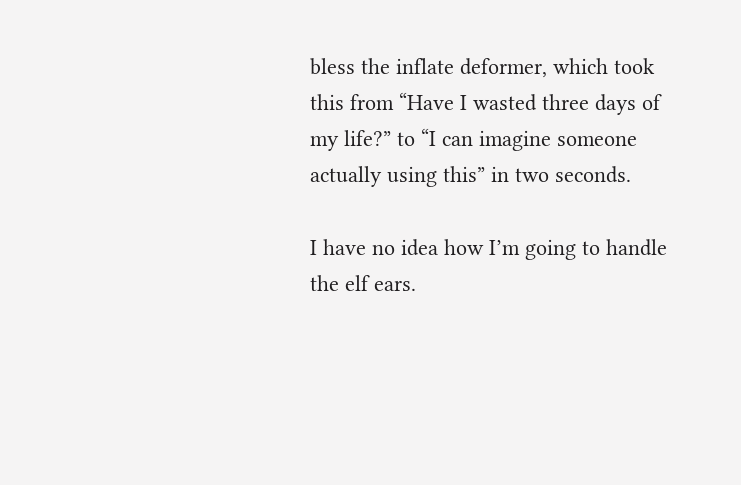bless the inflate deformer, which took this from “Have I wasted three days of my life?” to “I can imagine someone actually using this” in two seconds.

I have no idea how I’m going to handle the elf ears.